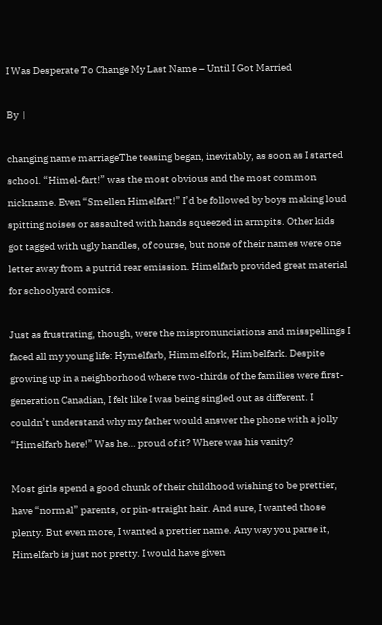I Was Desperate To Change My Last Name – Until I Got Married

By  |

changing name marriageThe teasing began, inevitably, as soon as I started school. “Himel-fart!” was the most obvious and the most common nickname. Even “Smellen Himelfart!” I’d be followed by boys making loud spitting noises or assaulted with hands squeezed in armpits. Other kids got tagged with ugly handles, of course, but none of their names were one letter away from a putrid rear emission. Himelfarb provided great material for schoolyard comics.

Just as frustrating, though, were the mispronunciations and misspellings I faced all my young life: Hymelfarb, Himmelfork, Himbelfark. Despite growing up in a neighborhood where two-thirds of the families were first-generation Canadian, I felt like I was being singled out as different. I couldn’t understand why my father would answer the phone with a jolly “Himelfarb here!” Was he… proud of it? Where was his vanity?

Most girls spend a good chunk of their childhood wishing to be prettier, have “normal” parents, or pin-straight hair. And sure, I wanted those plenty. But even more, I wanted a prettier name. Any way you parse it, Himelfarb is just not pretty. I would have given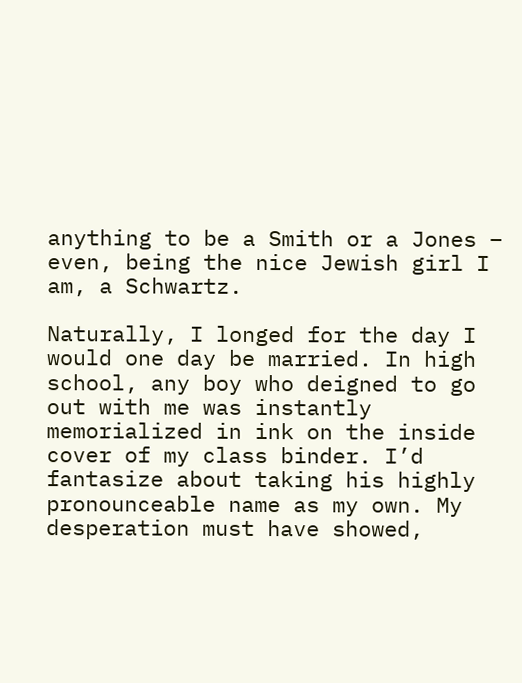anything to be a Smith or a Jones – even, being the nice Jewish girl I am, a Schwartz.

Naturally, I longed for the day I would one day be married. In high school, any boy who deigned to go out with me was instantly memorialized in ink on the inside cover of my class binder. I’d fantasize about taking his highly pronounceable name as my own. My desperation must have showed,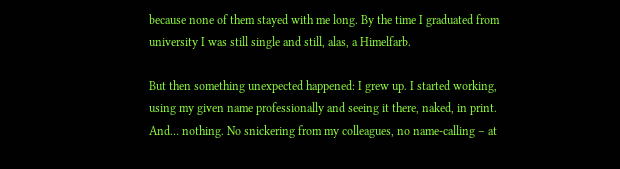because none of them stayed with me long. By the time I graduated from university I was still single and still, alas, a Himelfarb.

But then something unexpected happened: I grew up. I started working, using my given name professionally and seeing it there, naked, in print. And… nothing. No snickering from my colleagues, no name-calling – at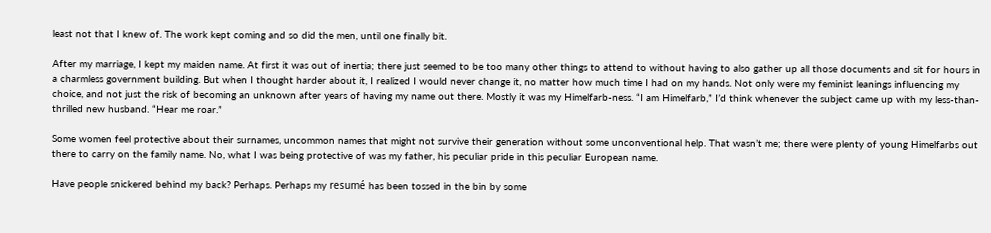least not that I knew of. The work kept coming and so did the men, until one finally bit.

After my marriage, I kept my maiden name. At first it was out of inertia; there just seemed to be too many other things to attend to without having to also gather up all those documents and sit for hours in a charmless government building. But when I thought harder about it, I realized I would never change it, no matter how much time I had on my hands. Not only were my feminist leanings influencing my choice, and not just the risk of becoming an unknown after years of having my name out there. Mostly it was my Himelfarb-ness. “I am Himelfarb,” I’d think whenever the subject came up with my less-than-thrilled new husband. “Hear me roar.”

Some women feel protective about their surnames, uncommon names that might not survive their generation without some unconventional help. That wasn’t me; there were plenty of young Himelfarbs out there to carry on the family name. No, what I was being protective of was my father, his peculiar pride in this peculiar European name.

Have people snickered behind my back? Perhaps. Perhaps my resumé has been tossed in the bin by some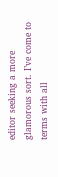editor seeking a more glamorous sort. I’ve come to terms with all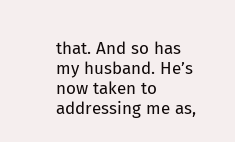that. And so has my husband. He’s now taken to addressing me as,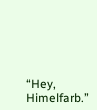“Hey, Himelfarb.”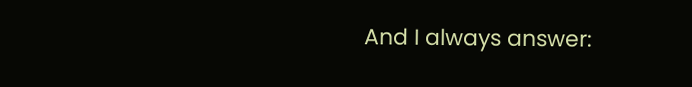And I always answer: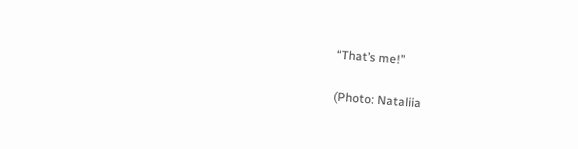“That’s me!”

(Photo: Nataliia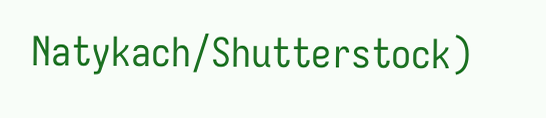Natykach/Shutterstock)